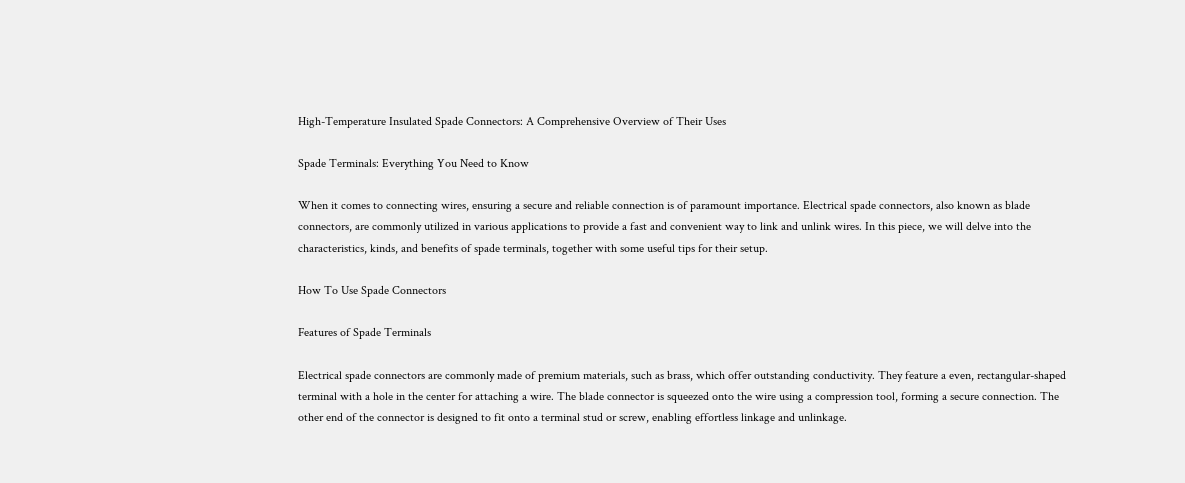High-Temperature Insulated Spade Connectors: A Comprehensive Overview of Their Uses

Spade Terminals: Everything You Need to Know

When it comes to connecting wires, ensuring a secure and reliable connection is of paramount importance. Electrical spade connectors, also known as blade connectors, are commonly utilized in various applications to provide a fast and convenient way to link and unlink wires. In this piece, we will delve into the characteristics, kinds, and benefits of spade terminals, together with some useful tips for their setup.

How To Use Spade Connectors

Features of Spade Terminals

Electrical spade connectors are commonly made of premium materials, such as brass, which offer outstanding conductivity. They feature a even, rectangular-shaped terminal with a hole in the center for attaching a wire. The blade connector is squeezed onto the wire using a compression tool, forming a secure connection. The other end of the connector is designed to fit onto a terminal stud or screw, enabling effortless linkage and unlinkage.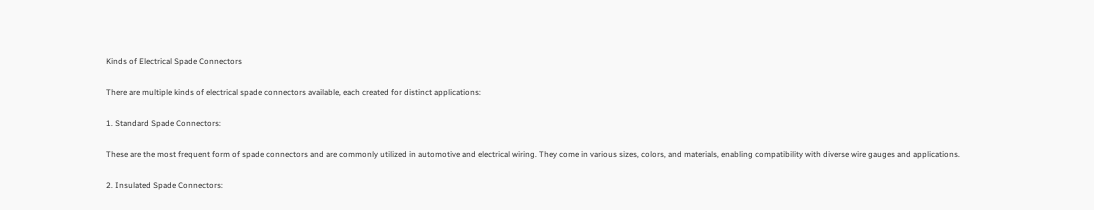Kinds of Electrical Spade Connectors

There are multiple kinds of electrical spade connectors available, each created for distinct applications:

1. Standard Spade Connectors:

These are the most frequent form of spade connectors and are commonly utilized in automotive and electrical wiring. They come in various sizes, colors, and materials, enabling compatibility with diverse wire gauges and applications.

2. Insulated Spade Connectors: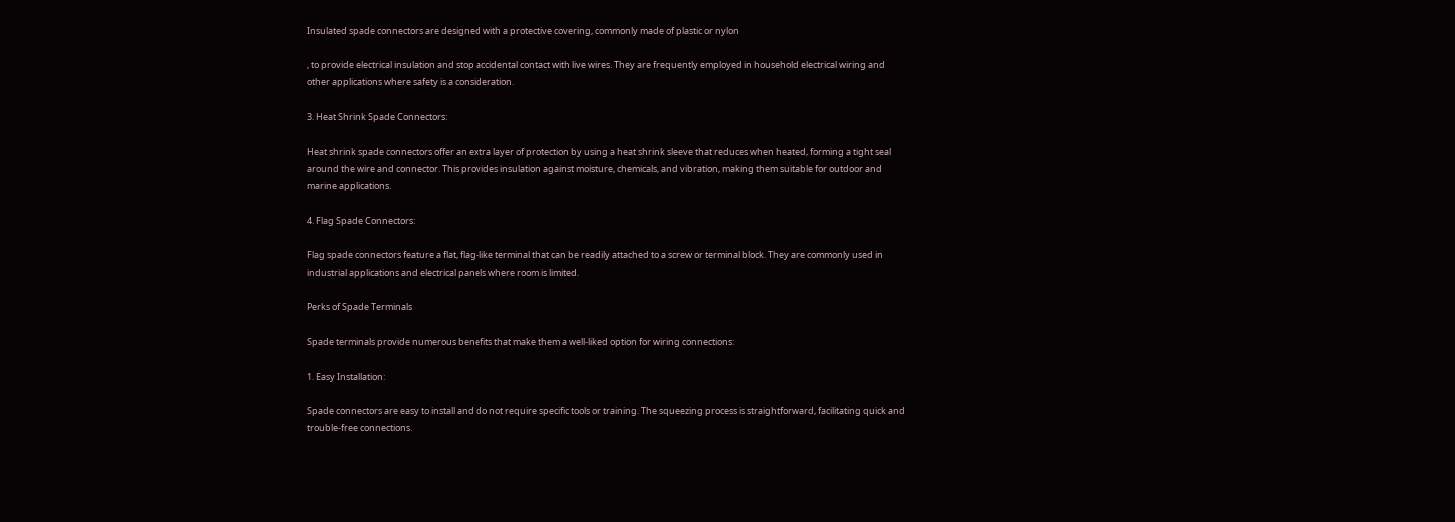Insulated spade connectors are designed with a protective covering, commonly made of plastic or nylon

, to provide electrical insulation and stop accidental contact with live wires. They are frequently employed in household electrical wiring and other applications where safety is a consideration.

3. Heat Shrink Spade Connectors:

Heat shrink spade connectors offer an extra layer of protection by using a heat shrink sleeve that reduces when heated, forming a tight seal around the wire and connector. This provides insulation against moisture, chemicals, and vibration, making them suitable for outdoor and marine applications.

4. Flag Spade Connectors:

Flag spade connectors feature a flat, flag-like terminal that can be readily attached to a screw or terminal block. They are commonly used in industrial applications and electrical panels where room is limited.

Perks of Spade Terminals

Spade terminals provide numerous benefits that make them a well-liked option for wiring connections:

1. Easy Installation:

Spade connectors are easy to install and do not require specific tools or training. The squeezing process is straightforward, facilitating quick and trouble-free connections.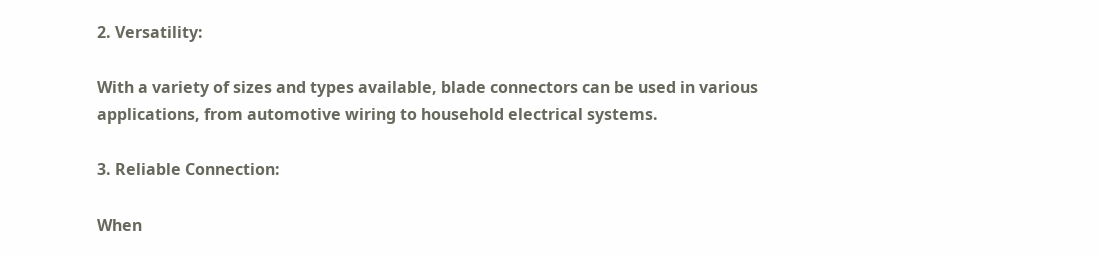2. Versatility:

With a variety of sizes and types available, blade connectors can be used in various applications, from automotive wiring to household electrical systems.

3. Reliable Connection:

When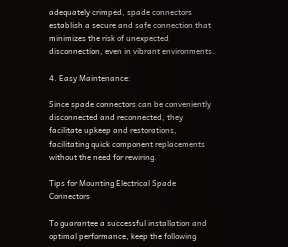adequately crimped, spade connectors establish a secure and safe connection that minimizes the risk of unexpected disconnection, even in vibrant environments.

4. Easy Maintenance:

Since spade connectors can be conveniently disconnected and reconnected, they facilitate upkeep and restorations, facilitating quick component replacements without the need for rewiring.

Tips for Mounting Electrical Spade Connectors

To guarantee a successful installation and optimal performance, keep the following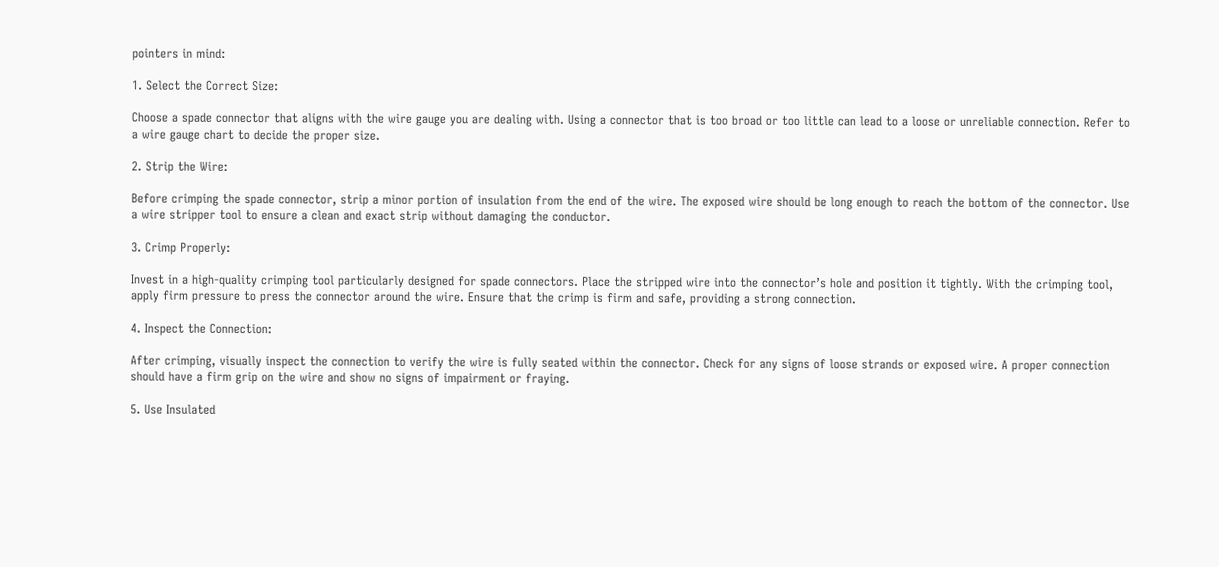pointers in mind:

1. Select the Correct Size:

Choose a spade connector that aligns with the wire gauge you are dealing with. Using a connector that is too broad or too little can lead to a loose or unreliable connection. Refer to a wire gauge chart to decide the proper size.

2. Strip the Wire:

Before crimping the spade connector, strip a minor portion of insulation from the end of the wire. The exposed wire should be long enough to reach the bottom of the connector. Use a wire stripper tool to ensure a clean and exact strip without damaging the conductor.

3. Crimp Properly:

Invest in a high-quality crimping tool particularly designed for spade connectors. Place the stripped wire into the connector’s hole and position it tightly. With the crimping tool, apply firm pressure to press the connector around the wire. Ensure that the crimp is firm and safe, providing a strong connection.

4. Inspect the Connection:

After crimping, visually inspect the connection to verify the wire is fully seated within the connector. Check for any signs of loose strands or exposed wire. A proper connection should have a firm grip on the wire and show no signs of impairment or fraying.

5. Use Insulated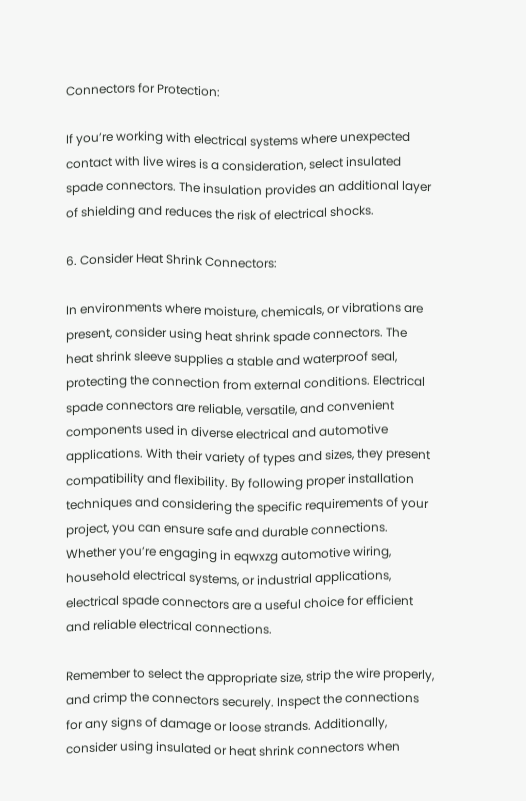Connectors for Protection:

If you’re working with electrical systems where unexpected contact with live wires is a consideration, select insulated spade connectors. The insulation provides an additional layer of shielding and reduces the risk of electrical shocks.

6. Consider Heat Shrink Connectors:

In environments where moisture, chemicals, or vibrations are present, consider using heat shrink spade connectors. The heat shrink sleeve supplies a stable and waterproof seal, protecting the connection from external conditions. Electrical spade connectors are reliable, versatile, and convenient components used in diverse electrical and automotive applications. With their variety of types and sizes, they present compatibility and flexibility. By following proper installation techniques and considering the specific requirements of your project, you can ensure safe and durable connections. Whether you’re engaging in eqwxzg automotive wiring, household electrical systems, or industrial applications, electrical spade connectors are a useful choice for efficient and reliable electrical connections.

Remember to select the appropriate size, strip the wire properly, and crimp the connectors securely. Inspect the connections for any signs of damage or loose strands. Additionally, consider using insulated or heat shrink connectors when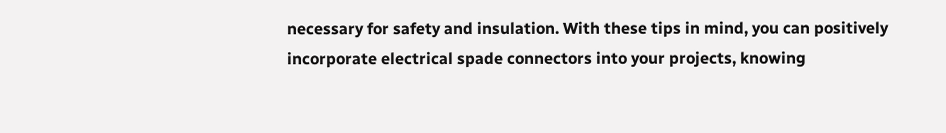necessary for safety and insulation. With these tips in mind, you can positively incorporate electrical spade connectors into your projects, knowing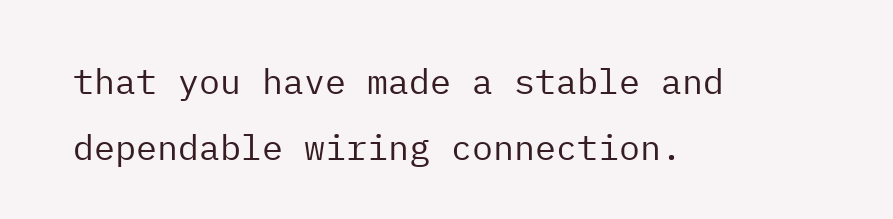that you have made a stable and dependable wiring connection.